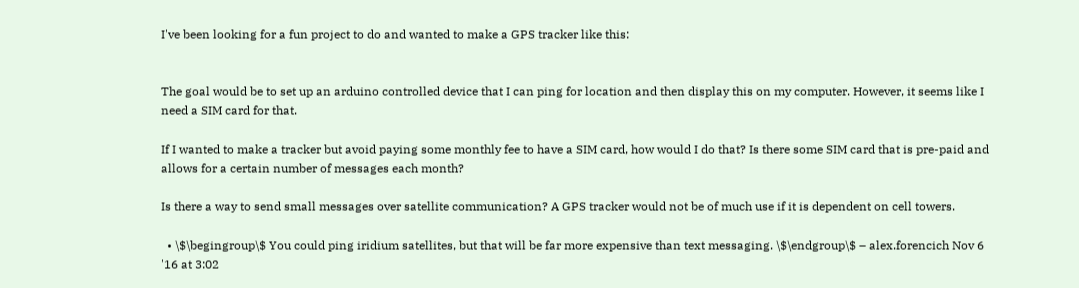I've been looking for a fun project to do and wanted to make a GPS tracker like this:


The goal would be to set up an arduino controlled device that I can ping for location and then display this on my computer. However, it seems like I need a SIM card for that.

If I wanted to make a tracker but avoid paying some monthly fee to have a SIM card, how would I do that? Is there some SIM card that is pre-paid and allows for a certain number of messages each month?

Is there a way to send small messages over satellite communication? A GPS tracker would not be of much use if it is dependent on cell towers.

  • \$\begingroup\$ You could ping iridium satellites, but that will be far more expensive than text messaging. \$\endgroup\$ – alex.forencich Nov 6 '16 at 3:02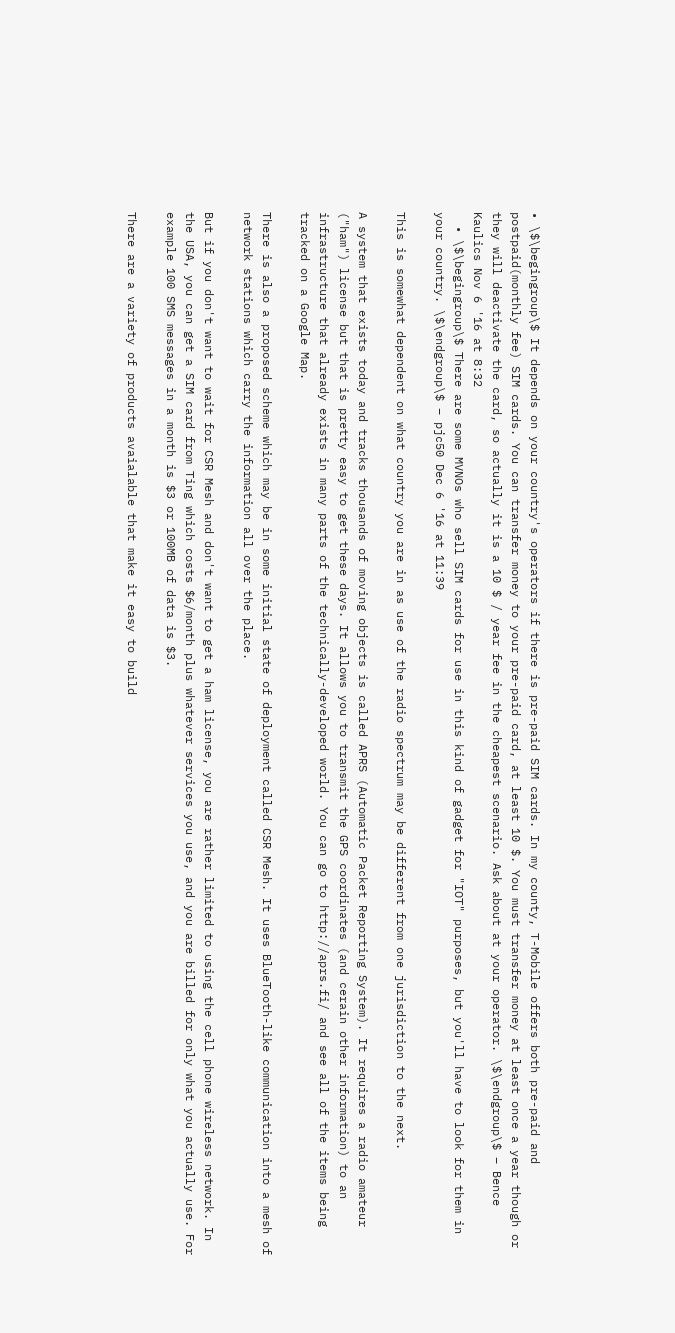• \$\begingroup\$ It depends on your country's operators if there is pre-paid SIM cards. In my county, T-Mobile offers both pre-paid and postpaid(monthly fee) SIM cards. You can transfer money to your pre-paid card, at least 10 $. You must transfer money at least once a year though or they will deactivate the card, so actually it is a 10 $ / year fee in the cheapest scenario. Ask about at your operator. \$\endgroup\$ – Bence Kaulics Nov 6 '16 at 8:32
  • \$\begingroup\$ There are some MVNOs who sell SIM cards for use in this kind of gadget for "IOT" purposes, but you'll have to look for them in your country. \$\endgroup\$ – pjc50 Dec 6 '16 at 11:39

This is somewhat dependent on what country you are in as use of the radio spectrum may be different from one jurisdiction to the next.

A system that exists today and tracks thousands of moving objects is called APRS (Automatic Packet Reporting System). It requires a radio amateur ("ham") license but that is pretty easy to get these days. It allows you to transmit the GPS coordinates (and cerain other information) to an infrastructure that already exists in many parts of the technically-developed world. You can go to http://aprs.fi/ and see all of the items being tracked on a Google Map.

There is also a proposed scheme which may be in some initial state of deployment called CSR Mesh. It uses BlueTooth-like communication into a mesh of network stations which carry the information all over the place.

But if you don't want to wait for CSR Mesh and don't want to get a ham license, you are rather limited to using the cell phone wireless network. In the USA, you can get a SIM card from Ting which costs $6/month plus whatever services you use, and you are billed for only what you actually use. For example 100 SMS messages in a month is $3 or 100MB of data is $3.

There are a variety of products avaialable that make it easy to build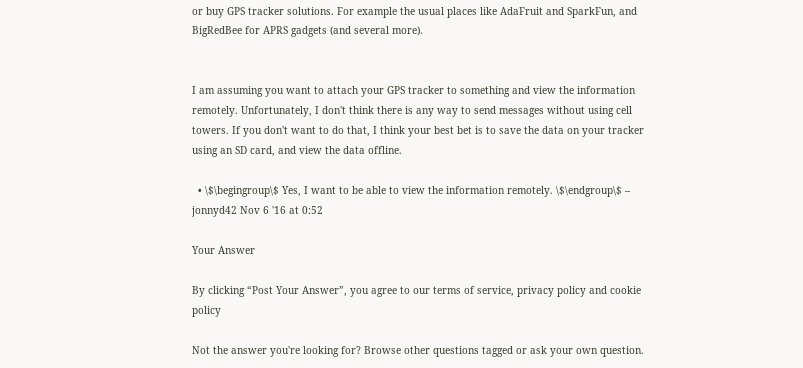or buy GPS tracker solutions. For example the usual places like AdaFruit and SparkFun, and BigRedBee for APRS gadgets (and several more).


I am assuming you want to attach your GPS tracker to something and view the information remotely. Unfortunately, I don't think there is any way to send messages without using cell towers. If you don't want to do that, I think your best bet is to save the data on your tracker using an SD card, and view the data offline.

  • \$\begingroup\$ Yes, I want to be able to view the information remotely. \$\endgroup\$ – jonnyd42 Nov 6 '16 at 0:52

Your Answer

By clicking “Post Your Answer”, you agree to our terms of service, privacy policy and cookie policy

Not the answer you're looking for? Browse other questions tagged or ask your own question.